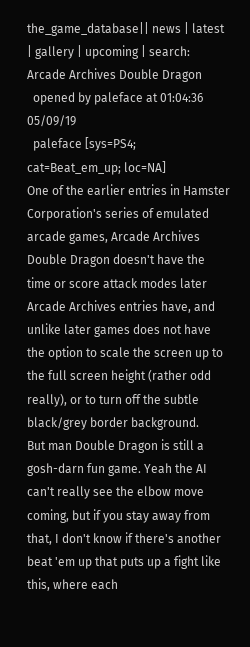the_game_database|| news | latest | gallery | upcoming | search:
Arcade Archives Double Dragon
  opened by paleface at 01:04:36 05/09/19
  paleface [sys=PS4; cat=Beat_em_up; loc=NA]
One of the earlier entries in Hamster Corporation's series of emulated arcade games, Arcade Archives Double Dragon doesn't have the time or score attack modes later Arcade Archives entries have, and unlike later games does not have the option to scale the screen up to the full screen height (rather odd really), or to turn off the subtle black/grey border background.
But man Double Dragon is still a gosh-darn fun game. Yeah the AI can't really see the elbow move coming, but if you stay away from that, I don't know if there's another beat 'em up that puts up a fight like this, where each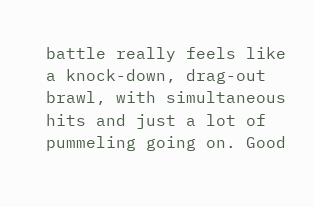battle really feels like a knock-down, drag-out brawl, with simultaneous hits and just a lot of pummeling going on. Good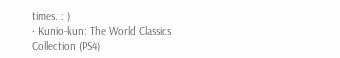times. : )
· Kunio-kun: The World Classics Collection (PS4)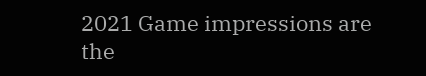2021 Game impressions are the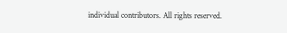individual contributors. All rights reserved.